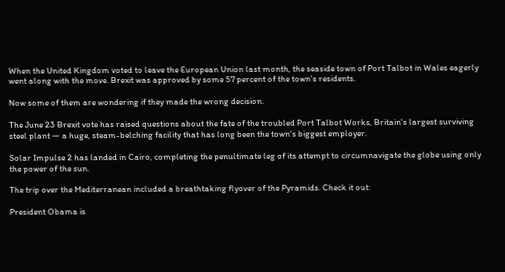When the United Kingdom voted to leave the European Union last month, the seaside town of Port Talbot in Wales eagerly went along with the move. Brexit was approved by some 57 percent of the town's residents.

Now some of them are wondering if they made the wrong decision.

The June 23 Brexit vote has raised questions about the fate of the troubled Port Talbot Works, Britain's largest surviving steel plant — a huge, steam-belching facility that has long been the town's biggest employer.

Solar Impulse 2 has landed in Cairo, completing the penultimate leg of its attempt to circumnavigate the globe using only the power of the sun.

The trip over the Mediterranean included a breathtaking flyover of the Pyramids. Check it out:

President Obama is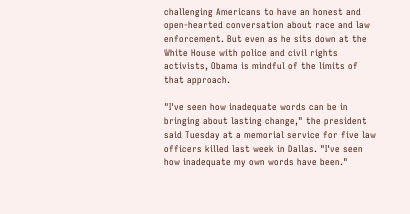challenging Americans to have an honest and open-hearted conversation about race and law enforcement. But even as he sits down at the White House with police and civil rights activists, Obama is mindful of the limits of that approach.

"I've seen how inadequate words can be in bringing about lasting change," the president said Tuesday at a memorial service for five law officers killed last week in Dallas. "I've seen how inadequate my own words have been."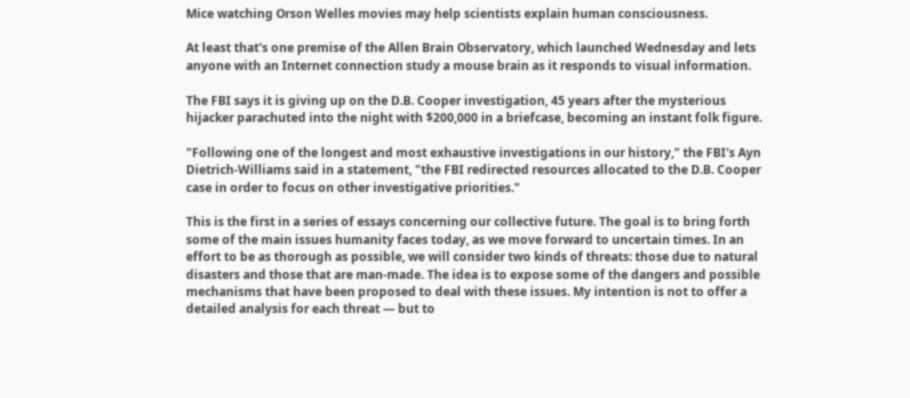Mice watching Orson Welles movies may help scientists explain human consciousness.

At least that's one premise of the Allen Brain Observatory, which launched Wednesday and lets anyone with an Internet connection study a mouse brain as it responds to visual information.

The FBI says it is giving up on the D.B. Cooper investigation, 45 years after the mysterious hijacker parachuted into the night with $200,000 in a briefcase, becoming an instant folk figure.

"Following one of the longest and most exhaustive investigations in our history," the FBI's Ayn Dietrich-Williams said in a statement, "the FBI redirected resources allocated to the D.B. Cooper case in order to focus on other investigative priorities."

This is the first in a series of essays concerning our collective future. The goal is to bring forth some of the main issues humanity faces today, as we move forward to uncertain times. In an effort to be as thorough as possible, we will consider two kinds of threats: those due to natural disasters and those that are man-made. The idea is to expose some of the dangers and possible mechanisms that have been proposed to deal with these issues. My intention is not to offer a detailed analysis for each threat — but to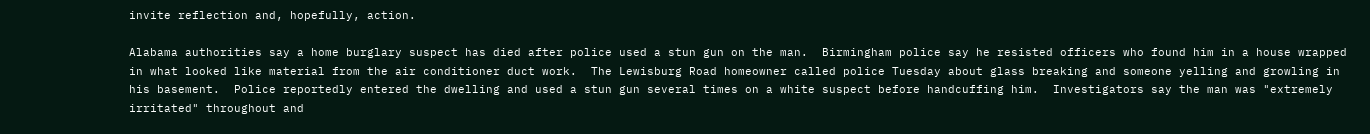invite reflection and, hopefully, action.

Alabama authorities say a home burglary suspect has died after police used a stun gun on the man.  Birmingham police say he resisted officers who found him in a house wrapped in what looked like material from the air conditioner duct work.  The Lewisburg Road homeowner called police Tuesday about glass breaking and someone yelling and growling in his basement.  Police reportedly entered the dwelling and used a stun gun several times on a white suspect before handcuffing him.  Investigators say the man was "extremely irritated" throughout and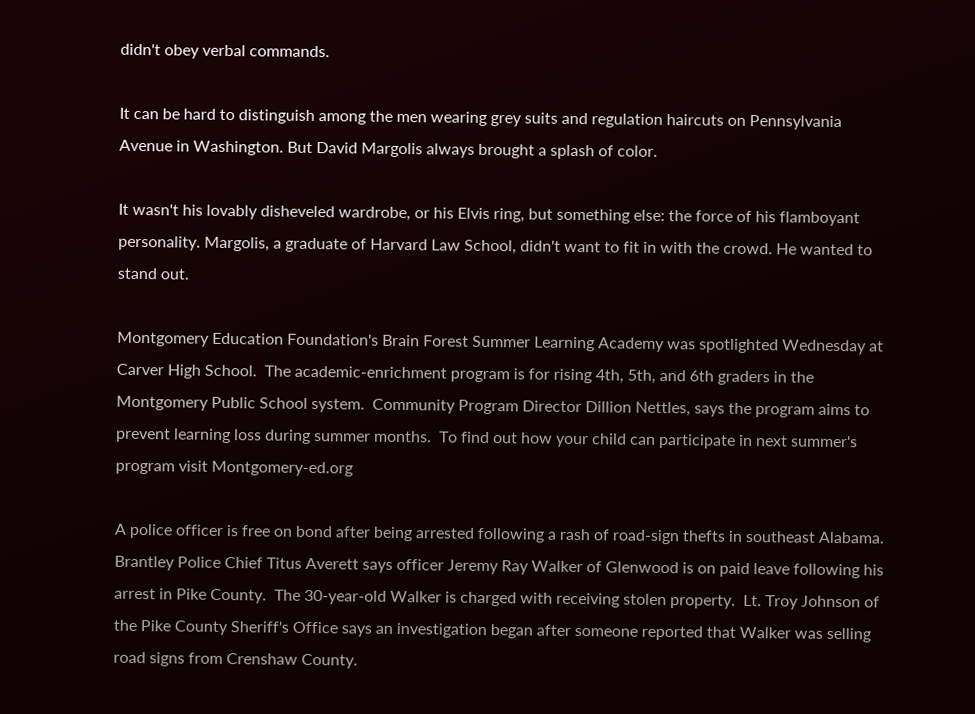didn't obey verbal commands.

It can be hard to distinguish among the men wearing grey suits and regulation haircuts on Pennsylvania Avenue in Washington. But David Margolis always brought a splash of color.

It wasn't his lovably disheveled wardrobe, or his Elvis ring, but something else: the force of his flamboyant personality. Margolis, a graduate of Harvard Law School, didn't want to fit in with the crowd. He wanted to stand out.

Montgomery Education Foundation's Brain Forest Summer Learning Academy was spotlighted Wednesday at Carver High School.  The academic-enrichment program is for rising 4th, 5th, and 6th graders in the Montgomery Public School system.  Community Program Director Dillion Nettles, says the program aims to prevent learning loss during summer months.  To find out how your child can participate in next summer's program visit Montgomery-ed.org

A police officer is free on bond after being arrested following a rash of road-sign thefts in southeast Alabama.  Brantley Police Chief Titus Averett says officer Jeremy Ray Walker of Glenwood is on paid leave following his arrest in Pike County.  The 30-year-old Walker is charged with receiving stolen property.  Lt. Troy Johnson of the Pike County Sheriff's Office says an investigation began after someone reported that Walker was selling road signs from Crenshaw County.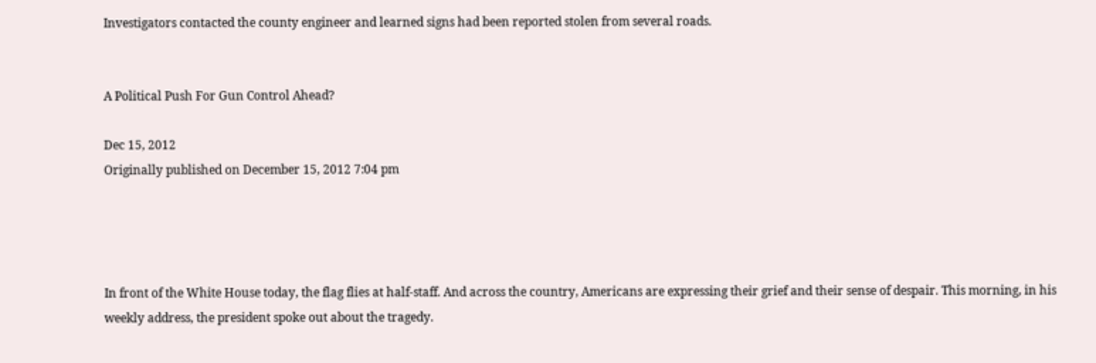Investigators contacted the county engineer and learned signs had been reported stolen from several roads.


A Political Push For Gun Control Ahead?

Dec 15, 2012
Originally published on December 15, 2012 7:04 pm




In front of the White House today, the flag flies at half-staff. And across the country, Americans are expressing their grief and their sense of despair. This morning, in his weekly address, the president spoke out about the tragedy.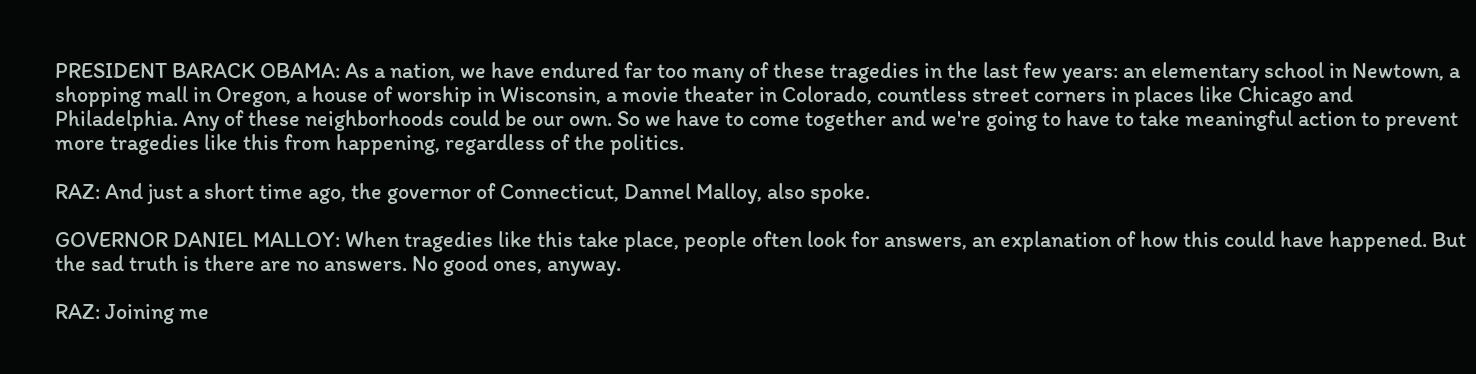PRESIDENT BARACK OBAMA: As a nation, we have endured far too many of these tragedies in the last few years: an elementary school in Newtown, a shopping mall in Oregon, a house of worship in Wisconsin, a movie theater in Colorado, countless street corners in places like Chicago and Philadelphia. Any of these neighborhoods could be our own. So we have to come together and we're going to have to take meaningful action to prevent more tragedies like this from happening, regardless of the politics.

RAZ: And just a short time ago, the governor of Connecticut, Dannel Malloy, also spoke.

GOVERNOR DANIEL MALLOY: When tragedies like this take place, people often look for answers, an explanation of how this could have happened. But the sad truth is there are no answers. No good ones, anyway.

RAZ: Joining me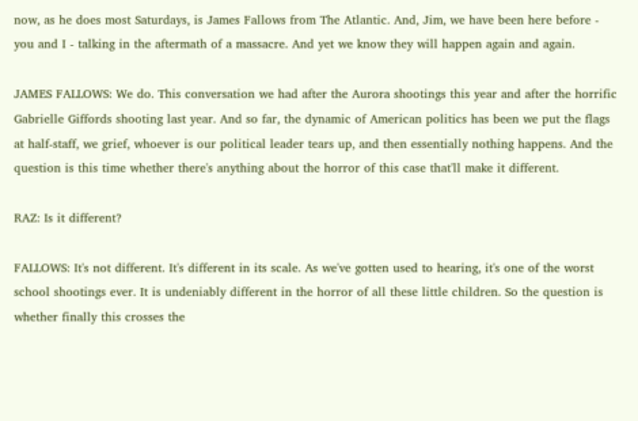now, as he does most Saturdays, is James Fallows from The Atlantic. And, Jim, we have been here before - you and I - talking in the aftermath of a massacre. And yet we know they will happen again and again.

JAMES FALLOWS: We do. This conversation we had after the Aurora shootings this year and after the horrific Gabrielle Giffords shooting last year. And so far, the dynamic of American politics has been we put the flags at half-staff, we grief, whoever is our political leader tears up, and then essentially nothing happens. And the question is this time whether there's anything about the horror of this case that'll make it different.

RAZ: Is it different?

FALLOWS: It's not different. It's different in its scale. As we've gotten used to hearing, it's one of the worst school shootings ever. It is undeniably different in the horror of all these little children. So the question is whether finally this crosses the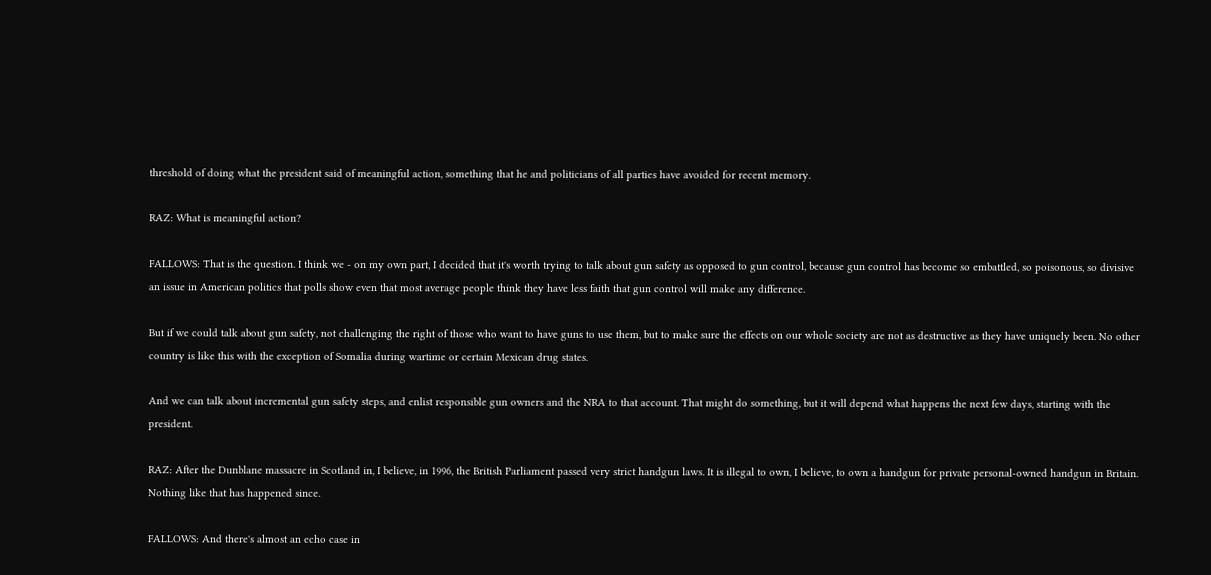threshold of doing what the president said of meaningful action, something that he and politicians of all parties have avoided for recent memory.

RAZ: What is meaningful action?

FALLOWS: That is the question. I think we - on my own part, I decided that it's worth trying to talk about gun safety as opposed to gun control, because gun control has become so embattled, so poisonous, so divisive an issue in American politics that polls show even that most average people think they have less faith that gun control will make any difference.

But if we could talk about gun safety, not challenging the right of those who want to have guns to use them, but to make sure the effects on our whole society are not as destructive as they have uniquely been. No other country is like this with the exception of Somalia during wartime or certain Mexican drug states.

And we can talk about incremental gun safety steps, and enlist responsible gun owners and the NRA to that account. That might do something, but it will depend what happens the next few days, starting with the president.

RAZ: After the Dunblane massacre in Scotland in, I believe, in 1996, the British Parliament passed very strict handgun laws. It is illegal to own, I believe, to own a handgun for private personal-owned handgun in Britain. Nothing like that has happened since.

FALLOWS: And there's almost an echo case in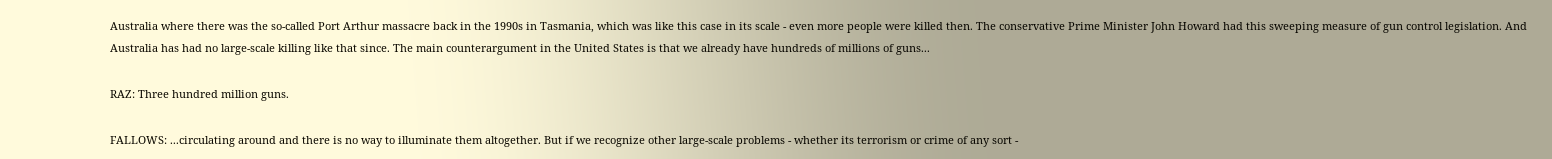Australia where there was the so-called Port Arthur massacre back in the 1990s in Tasmania, which was like this case in its scale - even more people were killed then. The conservative Prime Minister John Howard had this sweeping measure of gun control legislation. And Australia has had no large-scale killing like that since. The main counterargument in the United States is that we already have hundreds of millions of guns...

RAZ: Three hundred million guns.

FALLOWS: ...circulating around and there is no way to illuminate them altogether. But if we recognize other large-scale problems - whether its terrorism or crime of any sort -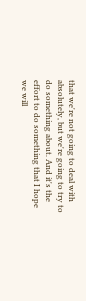that we're not going to deal with absolutely, but we're going to try to do something about. And it's the effort to do something that I hope we will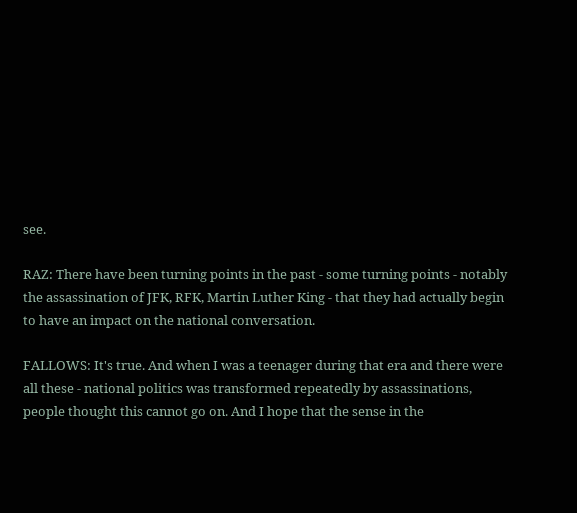see.

RAZ: There have been turning points in the past - some turning points - notably the assassination of JFK, RFK, Martin Luther King - that they had actually begin to have an impact on the national conversation.

FALLOWS: It's true. And when I was a teenager during that era and there were all these - national politics was transformed repeatedly by assassinations, people thought this cannot go on. And I hope that the sense in the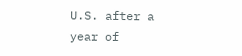U.S. after a year of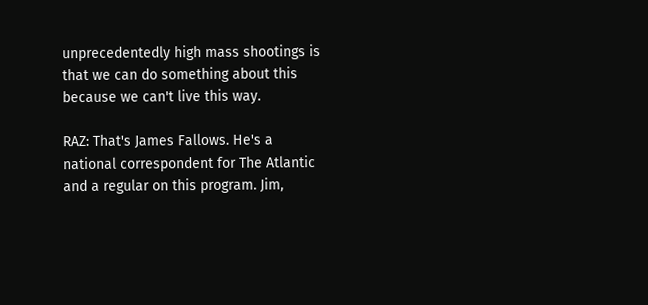unprecedentedly high mass shootings is that we can do something about this because we can't live this way.

RAZ: That's James Fallows. He's a national correspondent for The Atlantic and a regular on this program. Jim,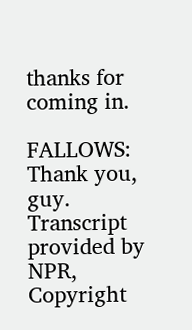thanks for coming in.

FALLOWS: Thank you, guy. Transcript provided by NPR, Copyright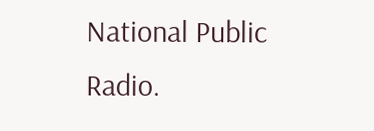National Public Radio.